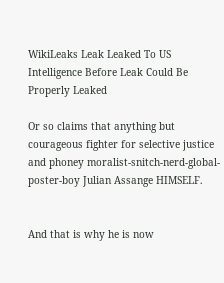WikiLeaks Leak Leaked To US Intelligence Before Leak Could Be Properly Leaked

Or so claims that anything but courageous fighter for selective justice and phoney moralist-snitch-nerd-global-poster-boy Julian Assange HIMSELF.


And that is why he is now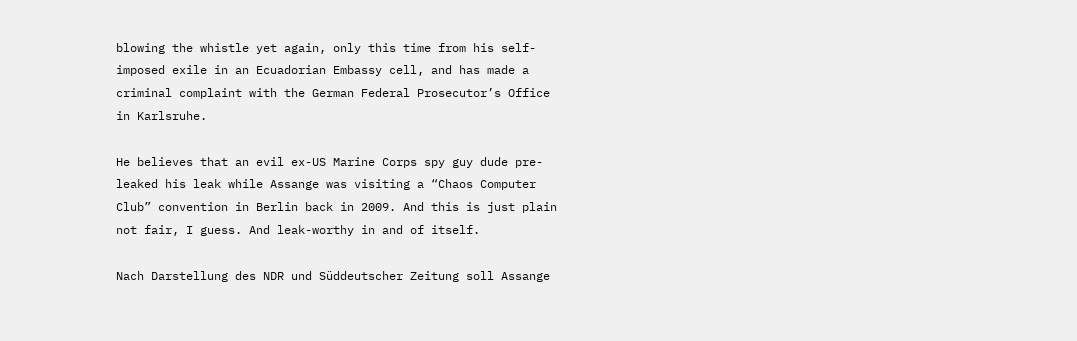blowing the whistle yet again, only this time from his self-imposed exile in an Ecuadorian Embassy cell, and has made a criminal complaint with the German Federal Prosecutor’s Office in Karlsruhe.

He believes that an evil ex-US Marine Corps spy guy dude pre-leaked his leak while Assange was visiting a “Chaos Computer Club” convention in Berlin back in 2009. And this is just plain not fair, I guess. And leak-worthy in and of itself.

Nach Darstellung des NDR und Süddeutscher Zeitung soll Assange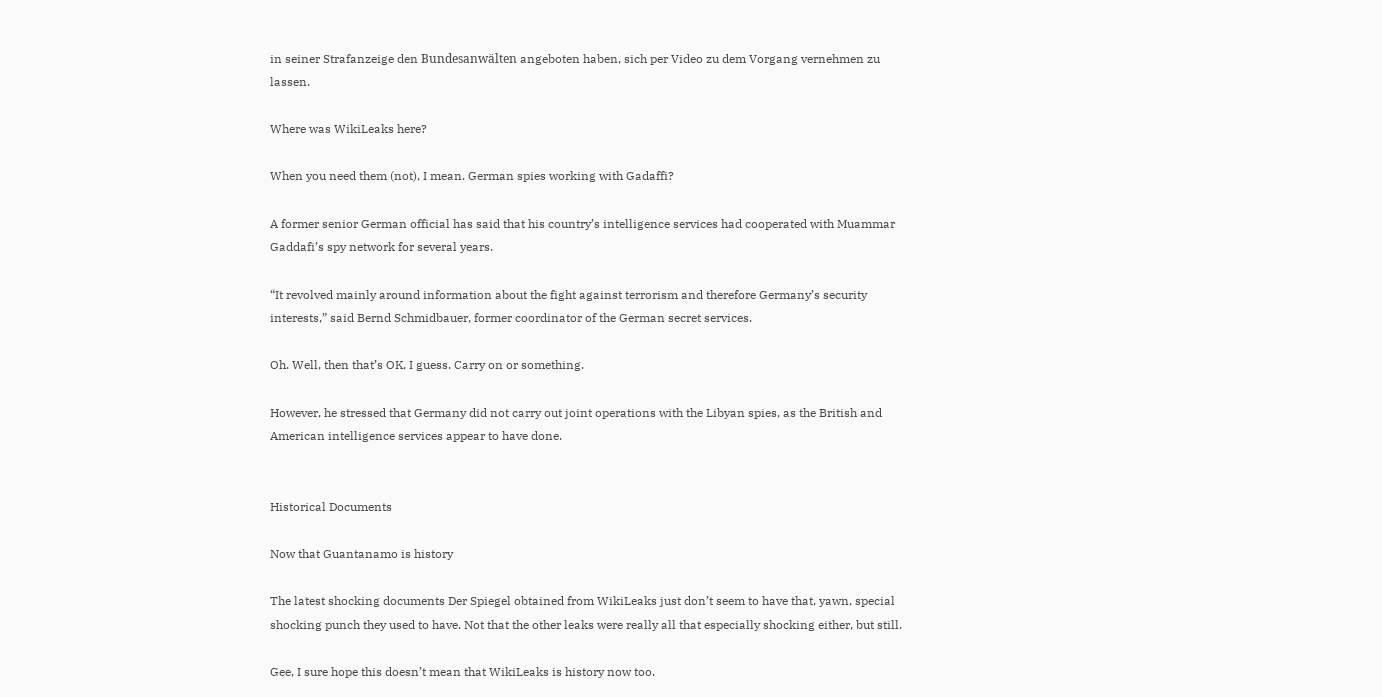in seiner Strafanzeige den Bundesanwälten angeboten haben, sich per Video zu dem Vorgang vernehmen zu lassen.

Where was WikiLeaks here?

When you need them (not), I mean. German spies working with Gadaffi?

A former senior German official has said that his country’s intelligence services had cooperated with Muammar Gaddafi’s spy network for several years.

“It revolved mainly around information about the fight against terrorism and therefore Germany’s security interests,” said Bernd Schmidbauer, former coordinator of the German secret services.

Oh. Well, then that’s OK, I guess. Carry on or something.

However, he stressed that Germany did not carry out joint operations with the Libyan spies, as the British and American intelligence services appear to have done.


Historical Documents

Now that Guantanamo is history

The latest shocking documents Der Spiegel obtained from WikiLeaks just don’t seem to have that, yawn, special shocking punch they used to have. Not that the other leaks were really all that especially shocking either, but still.

Gee, I sure hope this doesn’t mean that WikiLeaks is history now too.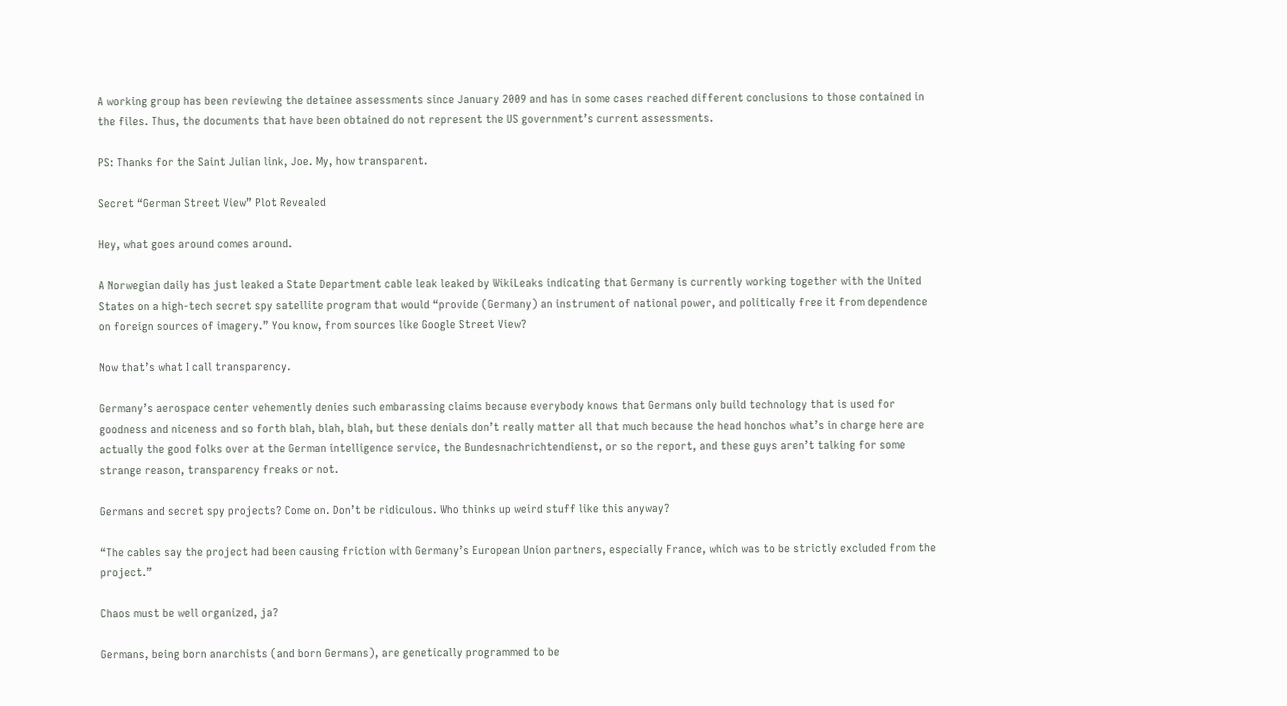A working group has been reviewing the detainee assessments since January 2009 and has in some cases reached different conclusions to those contained in the files. Thus, the documents that have been obtained do not represent the US government’s current assessments.

PS: Thanks for the Saint Julian link, Joe. My, how transparent.

Secret “German Street View” Plot Revealed

Hey, what goes around comes around.

A Norwegian daily has just leaked a State Department cable leak leaked by WikiLeaks indicating that Germany is currently working together with the United States on a high-tech secret spy satellite program that would “provide (Germany) an instrument of national power, and politically free it from dependence on foreign sources of imagery.” You know, from sources like Google Street View?

Now that’s what I call transparency.

Germany’s aerospace center vehemently denies such embarassing claims because everybody knows that Germans only build technology that is used for goodness and niceness and so forth blah, blah, blah, but these denials don’t really matter all that much because the head honchos what’s in charge here are actually the good folks over at the German intelligence service, the Bundesnachrichtendienst, or so the report, and these guys aren’t talking for some strange reason, transparency freaks or not.

Germans and secret spy projects? Come on. Don’t be ridiculous. Who thinks up weird stuff like this anyway?

“The cables say the project had been causing friction with Germany’s European Union partners, especially France, which was to be strictly excluded from the project.”

Chaos must be well organized, ja?

Germans, being born anarchists (and born Germans), are genetically programmed to be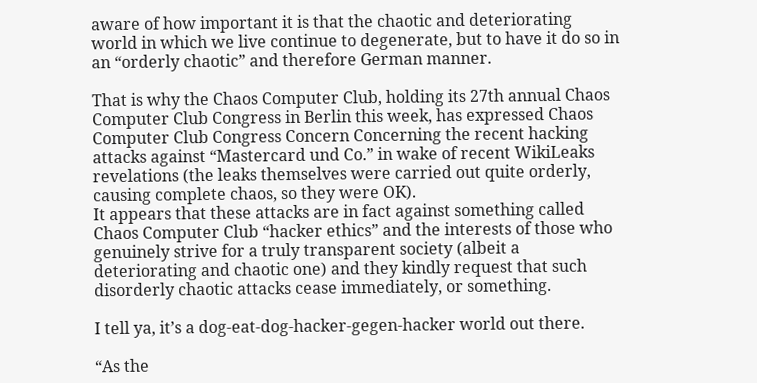aware of how important it is that the chaotic and deteriorating world in which we live continue to degenerate, but to have it do so in an “orderly chaotic” and therefore German manner.

That is why the Chaos Computer Club, holding its 27th annual Chaos Computer Club Congress in Berlin this week, has expressed Chaos Computer Club Congress Concern Concerning the recent hacking attacks against “Mastercard und Co.” in wake of recent WikiLeaks revelations (the leaks themselves were carried out quite orderly, causing complete chaos, so they were OK).
It appears that these attacks are in fact against something called Chaos Computer Club “hacker ethics” and the interests of those who genuinely strive for a truly transparent society (albeit a deteriorating and chaotic one) and they kindly request that such disorderly chaotic attacks cease immediately, or something.

I tell ya, it’s a dog-eat-dog-hacker-gegen-hacker world out there.

“As the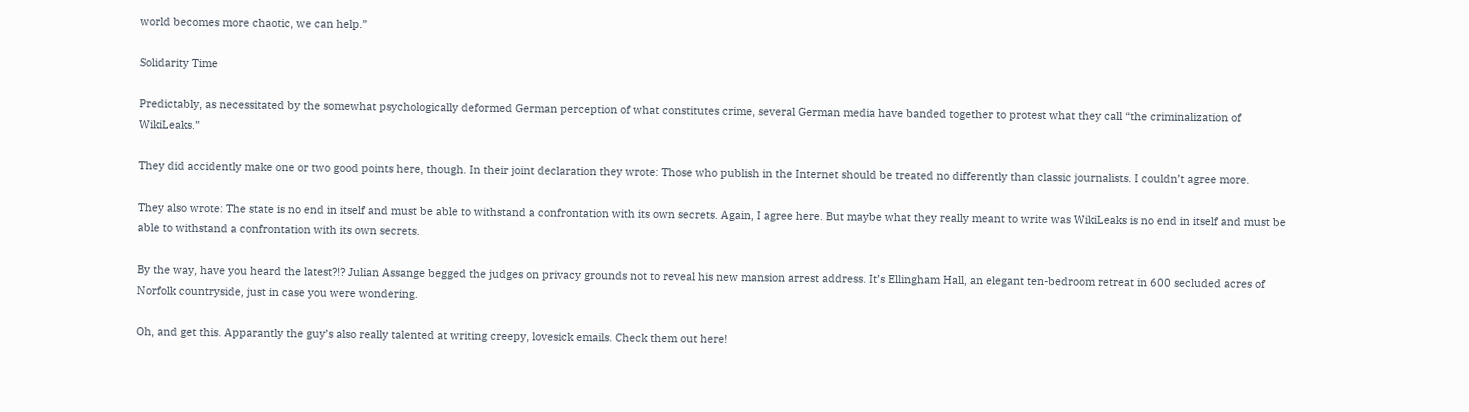world becomes more chaotic, we can help.”

Solidarity Time

Predictably, as necessitated by the somewhat psychologically deformed German perception of what constitutes crime, several German media have banded together to protest what they call “the criminalization of WikiLeaks.”

They did accidently make one or two good points here, though. In their joint declaration they wrote: Those who publish in the Internet should be treated no differently than classic journalists. I couldn’t agree more.

They also wrote: The state is no end in itself and must be able to withstand a confrontation with its own secrets. Again, I agree here. But maybe what they really meant to write was WikiLeaks is no end in itself and must be able to withstand a confrontation with its own secrets.

By the way, have you heard the latest?!? Julian Assange begged the judges on privacy grounds not to reveal his new mansion arrest address. It’s Ellingham Hall, an elegant ten-bedroom retreat in 600 secluded acres of Norfolk countryside, just in case you were wondering.

Oh, and get this. Apparantly the guy’s also really talented at writing creepy, lovesick emails. Check them out here!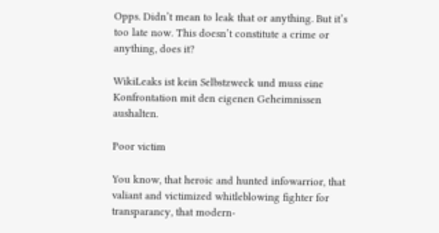Opps. Didn’t mean to leak that or anything. But it’s too late now. This doesn’t constitute a crime or anything, does it?

WikiLeaks ist kein Selbstzweck und muss eine Konfrontation mit den eigenen Geheimnissen aushalten.

Poor victim

You know, that heroic and hunted infowarrior, that valiant and victimized whitleblowing fighter for transparancy, that modern-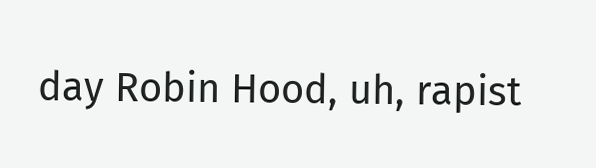day Robin Hood, uh, rapist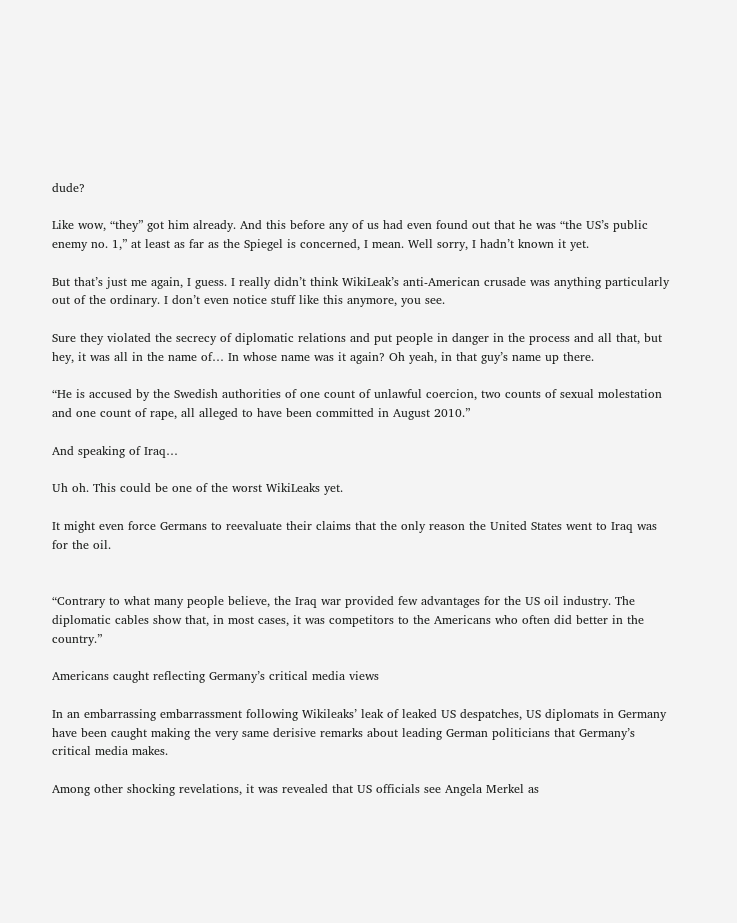dude?

Like wow, “they” got him already. And this before any of us had even found out that he was “the US’s public enemy no. 1,” at least as far as the Spiegel is concerned, I mean. Well sorry, I hadn’t known it yet.

But that’s just me again, I guess. I really didn’t think WikiLeak’s anti-American crusade was anything particularly out of the ordinary. I don’t even notice stuff like this anymore, you see.

Sure they violated the secrecy of diplomatic relations and put people in danger in the process and all that, but hey, it was all in the name of… In whose name was it again? Oh yeah, in that guy’s name up there.

“He is accused by the Swedish authorities of one count of unlawful coercion, two counts of sexual molestation and one count of rape, all alleged to have been committed in August 2010.”

And speaking of Iraq…

Uh oh. This could be one of the worst WikiLeaks yet.

It might even force Germans to reevaluate their claims that the only reason the United States went to Iraq was for the oil.


“Contrary to what many people believe, the Iraq war provided few advantages for the US oil industry. The diplomatic cables show that, in most cases, it was competitors to the Americans who often did better in the country.”

Americans caught reflecting Germany’s critical media views

In an embarrassing embarrassment following Wikileaks’ leak of leaked US despatches, US diplomats in Germany have been caught making the very same derisive remarks about leading German politicians that Germany’s critical media makes.

Among other shocking revelations, it was revealed that US officials see Angela Merkel as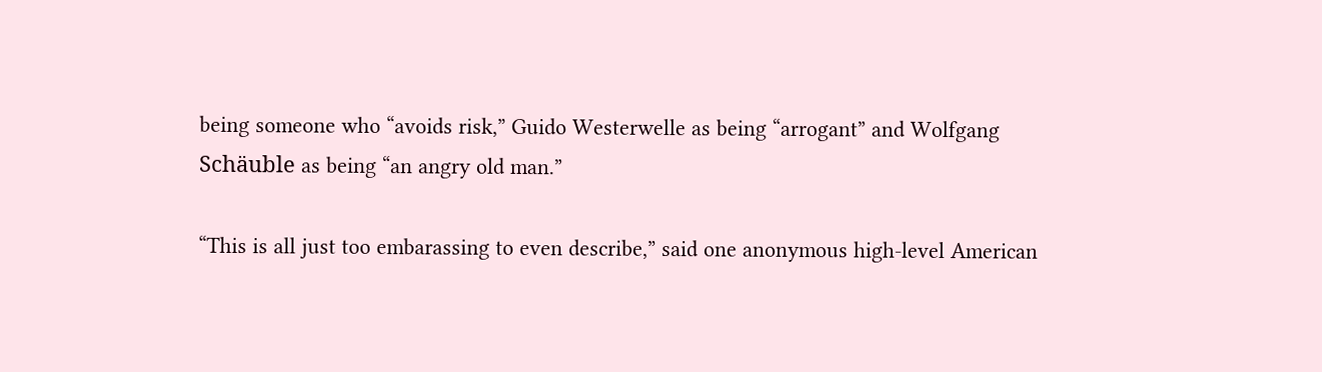being someone who “avoids risk,” Guido Westerwelle as being “arrogant” and Wolfgang Schäuble as being “an angry old man.”

“This is all just too embarassing to even describe,” said one anonymous high-level American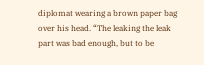diplomat wearing a brown paper bag over his head. “The leaking the leak part was bad enough, but to be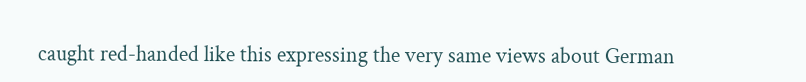caught red-handed like this expressing the very same views about German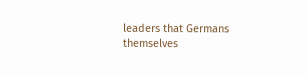leaders that Germans themselves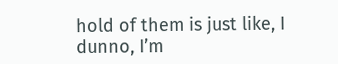hold of them is just like, I dunno, I’m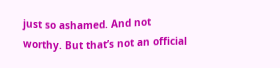just so ashamed. And not worthy. But that’s not an official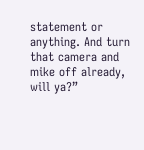statement or anything. And turn that camera and mike off already, will ya?”